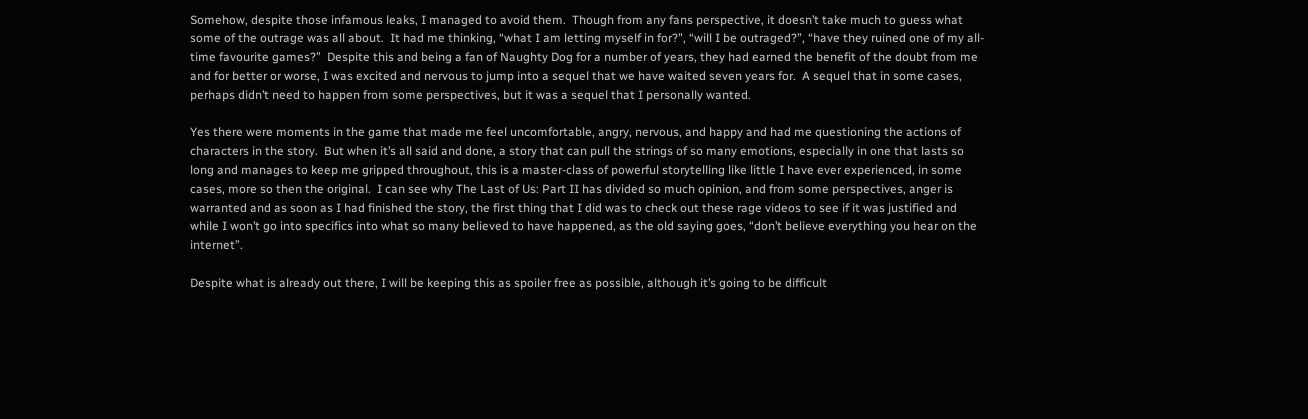Somehow, despite those infamous leaks, I managed to avoid them.  Though from any fans perspective, it doesn’t take much to guess what some of the outrage was all about.  It had me thinking, “what I am letting myself in for?”, “will I be outraged?”, “have they ruined one of my all-time favourite games?”  Despite this and being a fan of Naughty Dog for a number of years, they had earned the benefit of the doubt from me and for better or worse, I was excited and nervous to jump into a sequel that we have waited seven years for.  A sequel that in some cases, perhaps didn’t need to happen from some perspectives, but it was a sequel that I personally wanted.

Yes there were moments in the game that made me feel uncomfortable, angry, nervous, and happy and had me questioning the actions of characters in the story.  But when it’s all said and done, a story that can pull the strings of so many emotions, especially in one that lasts so long and manages to keep me gripped throughout, this is a master-class of powerful storytelling like little I have ever experienced, in some cases, more so then the original.  I can see why The Last of Us: Part II has divided so much opinion, and from some perspectives, anger is warranted and as soon as I had finished the story, the first thing that I did was to check out these rage videos to see if it was justified and while I won’t go into specifics into what so many believed to have happened, as the old saying goes, “don’t believe everything you hear on the internet”.

Despite what is already out there, I will be keeping this as spoiler free as possible, although it’s going to be difficult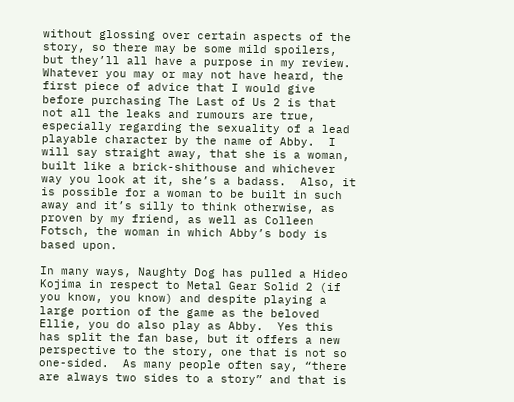without glossing over certain aspects of the story, so there may be some mild spoilers, but they’ll all have a purpose in my review.   Whatever you may or may not have heard, the first piece of advice that I would give before purchasing The Last of Us 2 is that not all the leaks and rumours are true, especially regarding the sexuality of a lead playable character by the name of Abby.  I will say straight away, that she is a woman, built like a brick-shithouse and whichever way you look at it, she’s a badass.  Also, it is possible for a woman to be built in such away and it’s silly to think otherwise, as proven by my friend, as well as Colleen Fotsch, the woman in which Abby’s body is based upon.

In many ways, Naughty Dog has pulled a Hideo Kojima in respect to Metal Gear Solid 2 (if you know, you know) and despite playing a large portion of the game as the beloved Ellie, you do also play as Abby.  Yes this has split the fan base, but it offers a new perspective to the story, one that is not so one-sided.  As many people often say, “there are always two sides to a story” and that is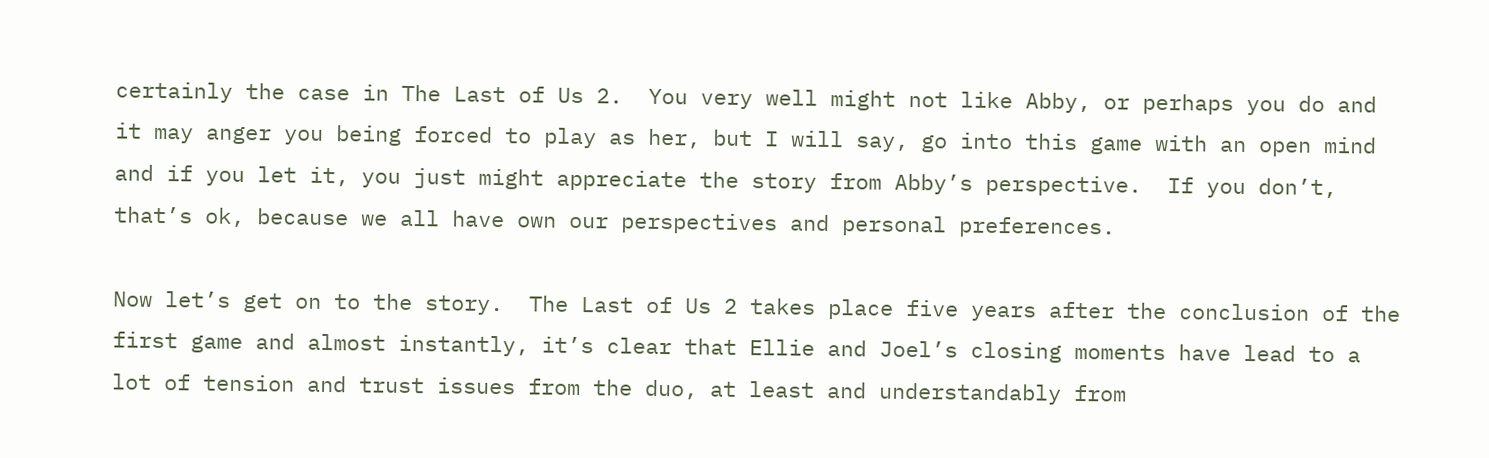certainly the case in The Last of Us 2.  You very well might not like Abby, or perhaps you do and it may anger you being forced to play as her, but I will say, go into this game with an open mind and if you let it, you just might appreciate the story from Abby’s perspective.  If you don’t, that’s ok, because we all have own our perspectives and personal preferences.

Now let’s get on to the story.  The Last of Us 2 takes place five years after the conclusion of the first game and almost instantly, it’s clear that Ellie and Joel’s closing moments have lead to a lot of tension and trust issues from the duo, at least and understandably from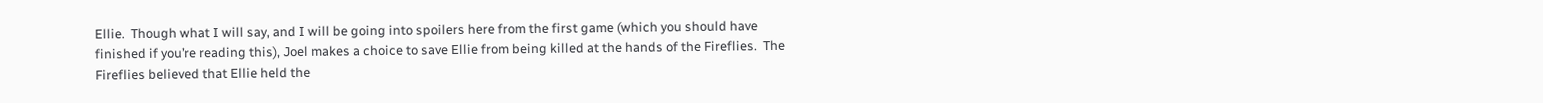Ellie.  Though what I will say, and I will be going into spoilers here from the first game (which you should have finished if you’re reading this), Joel makes a choice to save Ellie from being killed at the hands of the Fireflies.  The Fireflies believed that Ellie held the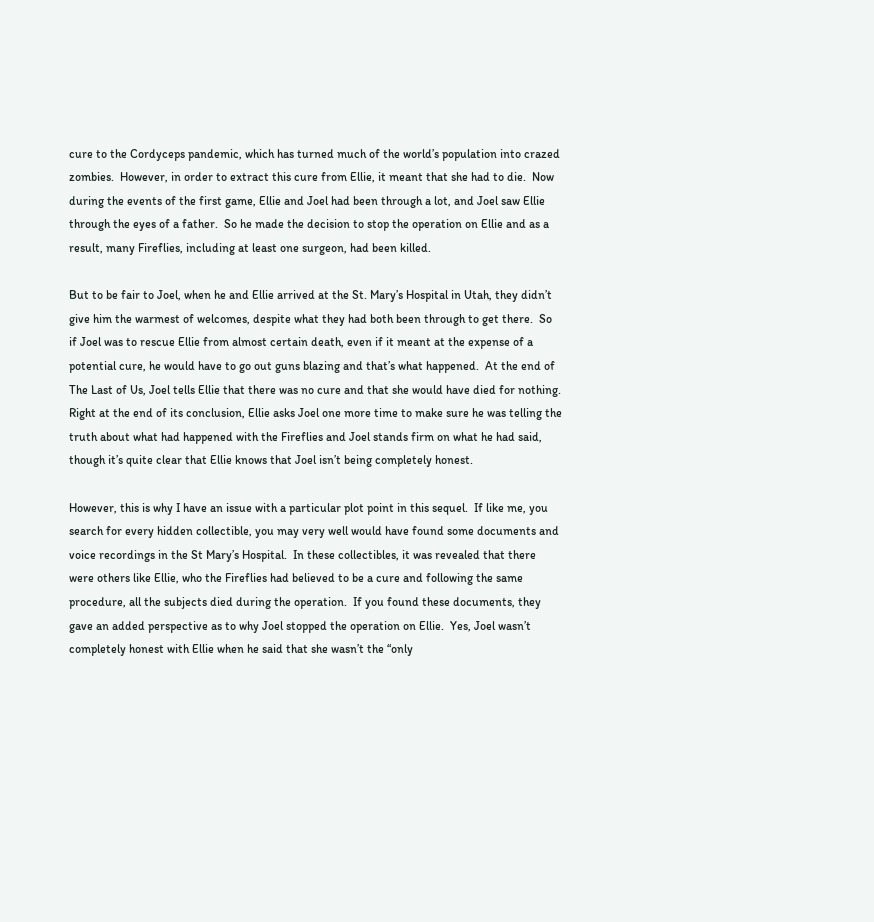cure to the Cordyceps pandemic, which has turned much of the world’s population into crazed zombies.  However, in order to extract this cure from Ellie, it meant that she had to die.  Now during the events of the first game, Ellie and Joel had been through a lot, and Joel saw Ellie through the eyes of a father.  So he made the decision to stop the operation on Ellie and as a result, many Fireflies, including at least one surgeon, had been killed.

But to be fair to Joel, when he and Ellie arrived at the St. Mary’s Hospital in Utah, they didn’t give him the warmest of welcomes, despite what they had both been through to get there.  So if Joel was to rescue Ellie from almost certain death, even if it meant at the expense of a potential cure, he would have to go out guns blazing and that’s what happened.  At the end of The Last of Us, Joel tells Ellie that there was no cure and that she would have died for nothing.  Right at the end of its conclusion, Ellie asks Joel one more time to make sure he was telling the truth about what had happened with the Fireflies and Joel stands firm on what he had said, though it’s quite clear that Ellie knows that Joel isn’t being completely honest.

However, this is why I have an issue with a particular plot point in this sequel.  If like me, you search for every hidden collectible, you may very well would have found some documents and voice recordings in the St Mary’s Hospital.  In these collectibles, it was revealed that there were others like Ellie, who the Fireflies had believed to be a cure and following the same procedure, all the subjects died during the operation.  If you found these documents, they gave an added perspective as to why Joel stopped the operation on Ellie.  Yes, Joel wasn’t completely honest with Ellie when he said that she wasn’t the “only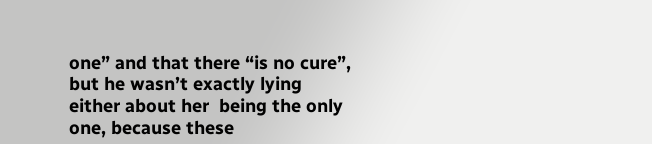one” and that there “is no cure”, but he wasn’t exactly lying either about her  being the only one, because these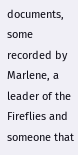documents, some recorded by Marlene, a leader of the Fireflies and someone that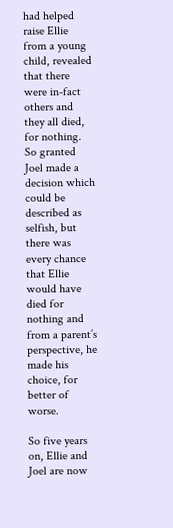had helped raise Ellie from a young child, revealed that there were in-fact others and they all died, for nothing.  So granted Joel made a decision which could be described as selfish, but there was every chance that Ellie would have died for nothing and from a parent’s perspective, he made his choice, for better of worse.

So five years on, Ellie and Joel are now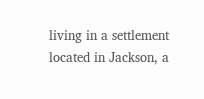living in a settlement located in Jackson, a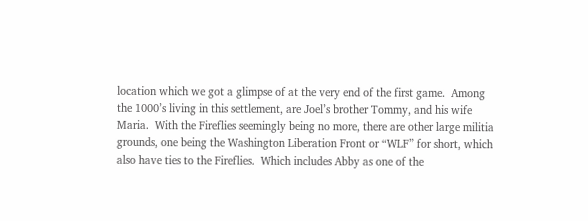location which we got a glimpse of at the very end of the first game.  Among the 1000’s living in this settlement, are Joel’s brother Tommy, and his wife Maria.  With the Fireflies seemingly being no more, there are other large militia grounds, one being the Washington Liberation Front or “WLF” for short, which also have ties to the Fireflies.  Which includes Abby as one of the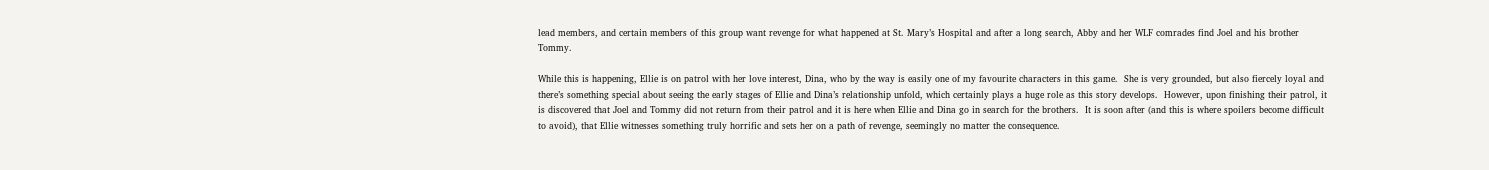lead members, and certain members of this group want revenge for what happened at St. Mary’s Hospital and after a long search, Abby and her WLF comrades find Joel and his brother Tommy.

While this is happening, Ellie is on patrol with her love interest, Dina, who by the way is easily one of my favourite characters in this game.  She is very grounded, but also fiercely loyal and there’s something special about seeing the early stages of Ellie and Dina’s relationship unfold, which certainly plays a huge role as this story develops.  However, upon finishing their patrol, it is discovered that Joel and Tommy did not return from their patrol and it is here when Ellie and Dina go in search for the brothers.  It is soon after (and this is where spoilers become difficult to avoid), that Ellie witnesses something truly horrific and sets her on a path of revenge, seemingly no matter the consequence.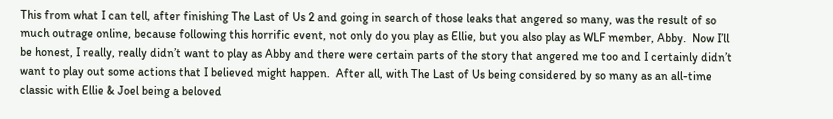This from what I can tell, after finishing The Last of Us 2 and going in search of those leaks that angered so many, was the result of so much outrage online, because following this horrific event, not only do you play as Ellie, but you also play as WLF member, Abby.  Now I’ll be honest, I really, really didn’t want to play as Abby and there were certain parts of the story that angered me too and I certainly didn’t want to play out some actions that I believed might happen.  After all, with The Last of Us being considered by so many as an all-time classic with Ellie & Joel being a beloved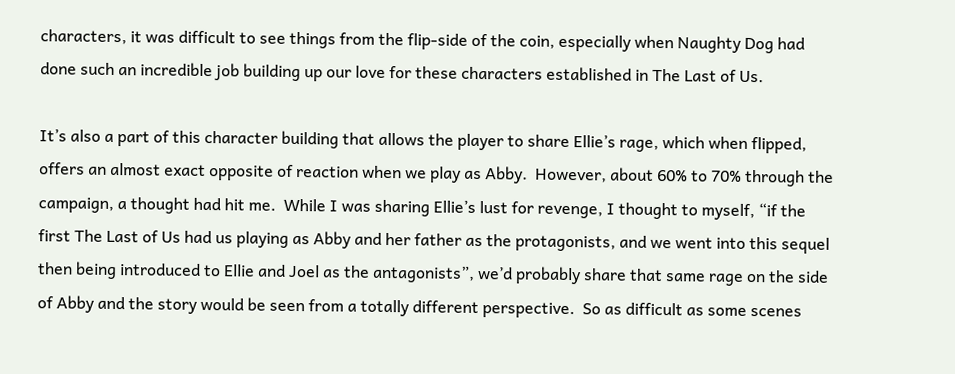characters, it was difficult to see things from the flip-side of the coin, especially when Naughty Dog had done such an incredible job building up our love for these characters established in The Last of Us.

It’s also a part of this character building that allows the player to share Ellie’s rage, which when flipped, offers an almost exact opposite of reaction when we play as Abby.  However, about 60% to 70% through the campaign, a thought had hit me.  While I was sharing Ellie’s lust for revenge, I thought to myself, “if the first The Last of Us had us playing as Abby and her father as the protagonists, and we went into this sequel then being introduced to Ellie and Joel as the antagonists”, we’d probably share that same rage on the side of Abby and the story would be seen from a totally different perspective.  So as difficult as some scenes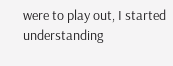were to play out, I started understanding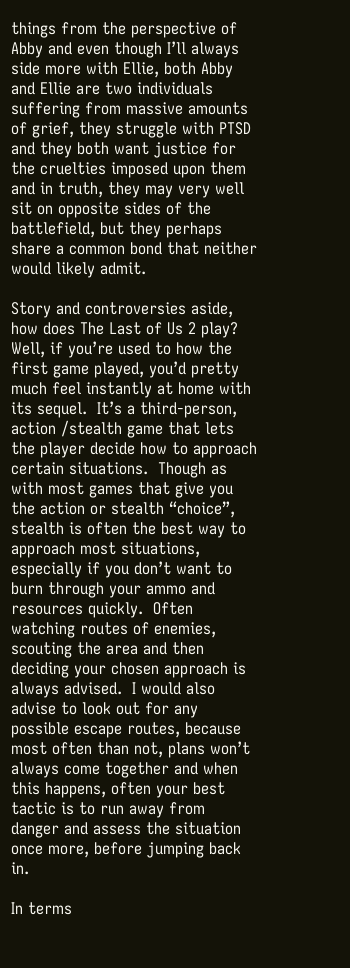things from the perspective of Abby and even though I’ll always side more with Ellie, both Abby and Ellie are two individuals suffering from massive amounts of grief, they struggle with PTSD and they both want justice for the cruelties imposed upon them and in truth, they may very well sit on opposite sides of the battlefield, but they perhaps share a common bond that neither would likely admit.

Story and controversies aside, how does The Last of Us 2 play?  Well, if you’re used to how the first game played, you’d pretty much feel instantly at home with its sequel.  It’s a third-person, action /stealth game that lets the player decide how to approach certain situations.  Though as with most games that give you the action or stealth “choice”, stealth is often the best way to approach most situations, especially if you don’t want to burn through your ammo and resources quickly.  Often watching routes of enemies, scouting the area and then deciding your chosen approach is always advised.  I would also advise to look out for any possible escape routes, because most often than not, plans won’t always come together and when this happens, often your best tactic is to run away from danger and assess the situation once more, before jumping back in.

In terms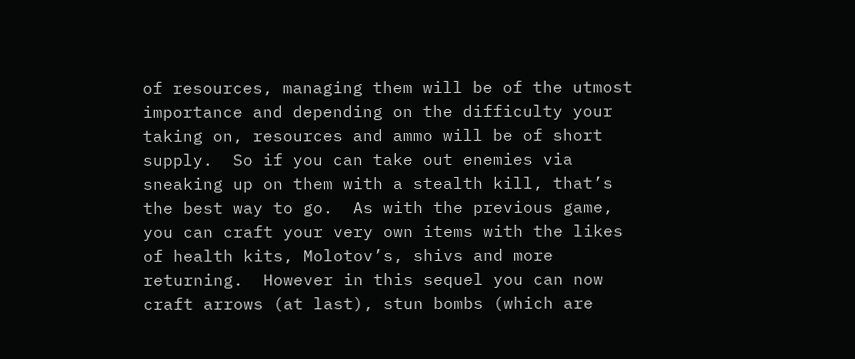of resources, managing them will be of the utmost importance and depending on the difficulty your taking on, resources and ammo will be of short supply.  So if you can take out enemies via sneaking up on them with a stealth kill, that’s the best way to go.  As with the previous game, you can craft your very own items with the likes of health kits, Molotov’s, shivs and more returning.  However in this sequel you can now craft arrows (at last), stun bombs (which are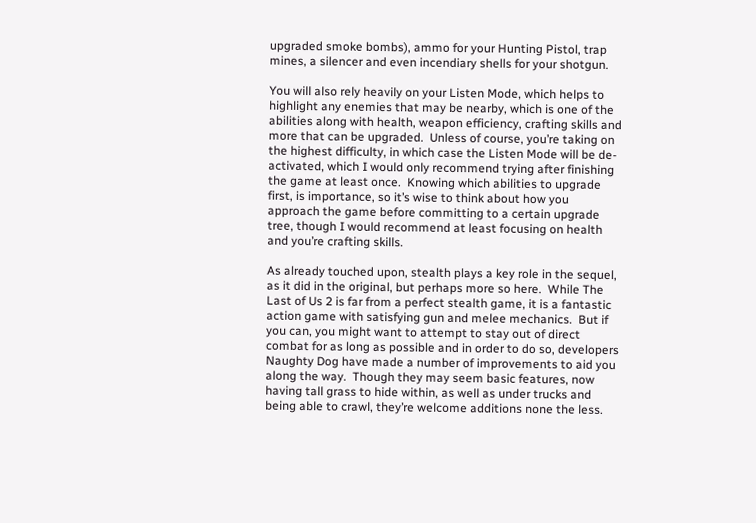upgraded smoke bombs), ammo for your Hunting Pistol, trap mines, a silencer and even incendiary shells for your shotgun.

You will also rely heavily on your Listen Mode, which helps to highlight any enemies that may be nearby, which is one of the abilities along with health, weapon efficiency, crafting skills and more that can be upgraded.  Unless of course, you’re taking on the highest difficulty, in which case the Listen Mode will be de-activated, which I would only recommend trying after finishing the game at least once.  Knowing which abilities to upgrade first, is importance, so it’s wise to think about how you approach the game before committing to a certain upgrade tree, though I would recommend at least focusing on health and you’re crafting skills.

As already touched upon, stealth plays a key role in the sequel, as it did in the original, but perhaps more so here.  While The Last of Us 2 is far from a perfect stealth game, it is a fantastic action game with satisfying gun and melee mechanics.  But if you can, you might want to attempt to stay out of direct combat for as long as possible and in order to do so, developers Naughty Dog have made a number of improvements to aid you along the way.  Though they may seem basic features, now having tall grass to hide within, as well as under trucks and being able to crawl, they’re welcome additions none the less.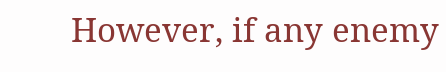However, if any enemy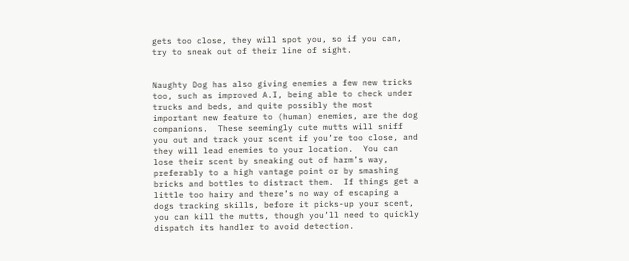gets too close, they will spot you, so if you can, try to sneak out of their line of sight.


Naughty Dog has also giving enemies a few new tricks too, such as improved A.I, being able to check under trucks and beds, and quite possibly the most important new feature to (human) enemies, are the dog companions.  These seemingly cute mutts will sniff you out and track your scent if you’re too close, and they will lead enemies to your location.  You can lose their scent by sneaking out of harm’s way, preferably to a high vantage point or by smashing bricks and bottles to distract them.  If things get a little too hairy and there’s no way of escaping a dogs tracking skills, before it picks-up your scent, you can kill the mutts, though you’ll need to quickly dispatch its handler to avoid detection.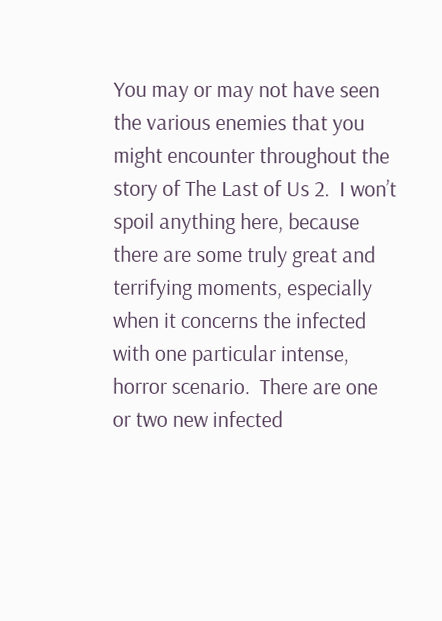You may or may not have seen the various enemies that you might encounter throughout the story of The Last of Us 2.  I won’t spoil anything here, because there are some truly great and terrifying moments, especially when it concerns the infected with one particular intense, horror scenario.  There are one or two new infected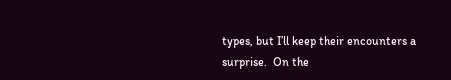types, but I’ll keep their encounters a surprise.  On the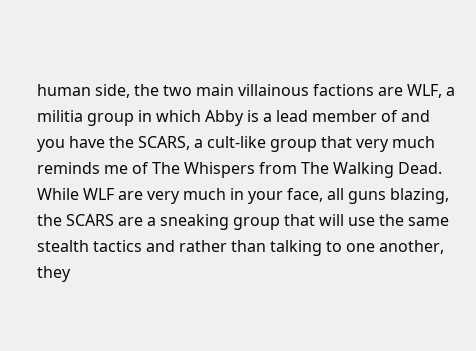human side, the two main villainous factions are WLF, a militia group in which Abby is a lead member of and you have the SCARS, a cult-like group that very much reminds me of The Whispers from The Walking Dead.  While WLF are very much in your face, all guns blazing, the SCARS are a sneaking group that will use the same stealth tactics and rather than talking to one another, they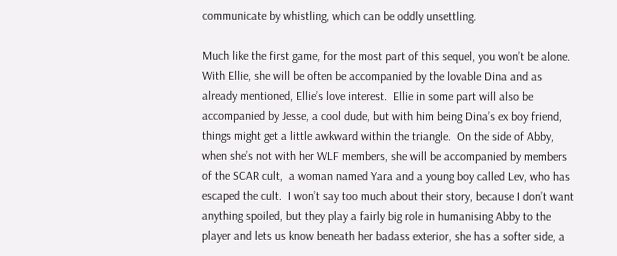communicate by whistling, which can be oddly unsettling.

Much like the first game, for the most part of this sequel, you won’t be alone.  With Ellie, she will be often be accompanied by the lovable Dina and as already mentioned, Ellie’s love interest.  Ellie in some part will also be accompanied by Jesse, a cool dude, but with him being Dina’s ex boy friend, things might get a little awkward within the triangle.  On the side of Abby, when she’s not with her WLF members, she will be accompanied by members of the SCAR cult,  a woman named Yara and a young boy called Lev, who has escaped the cult.  I won’t say too much about their story, because I don’t want anything spoiled, but they play a fairly big role in humanising Abby to the player and lets us know beneath her badass exterior, she has a softer side, a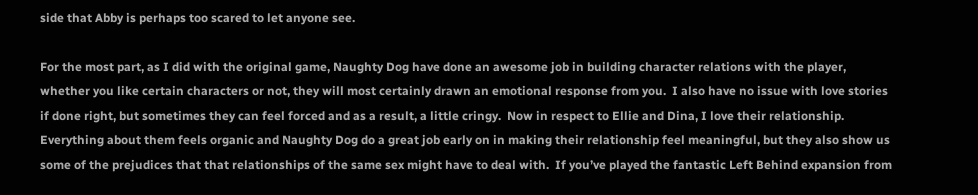side that Abby is perhaps too scared to let anyone see.

For the most part, as I did with the original game, Naughty Dog have done an awesome job in building character relations with the player, whether you like certain characters or not, they will most certainly drawn an emotional response from you.  I also have no issue with love stories if done right, but sometimes they can feel forced and as a result, a little cringy.  Now in respect to Ellie and Dina, I love their relationship.  Everything about them feels organic and Naughty Dog do a great job early on in making their relationship feel meaningful, but they also show us some of the prejudices that that relationships of the same sex might have to deal with.  If you’ve played the fantastic Left Behind expansion from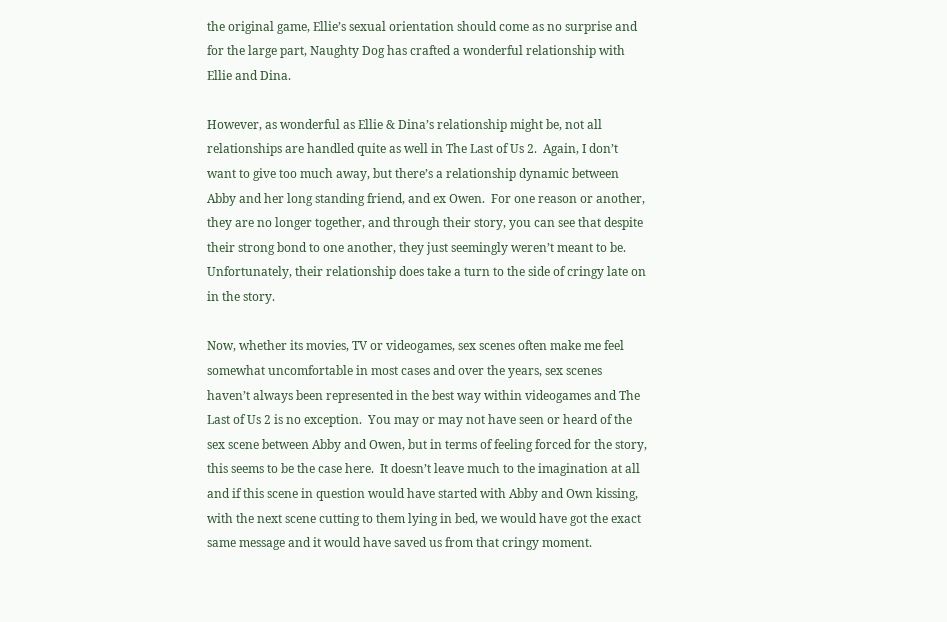the original game, Ellie’s sexual orientation should come as no surprise and for the large part, Naughty Dog has crafted a wonderful relationship with Ellie and Dina.

However, as wonderful as Ellie & Dina’s relationship might be, not all relationships are handled quite as well in The Last of Us 2.  Again, I don’t want to give too much away, but there’s a relationship dynamic between Abby and her long standing friend, and ex Owen.  For one reason or another, they are no longer together, and through their story, you can see that despite their strong bond to one another, they just seemingly weren’t meant to be.  Unfortunately, their relationship does take a turn to the side of cringy late on in the story.

Now, whether its movies, TV or videogames, sex scenes often make me feel somewhat uncomfortable in most cases and over the years, sex scenes haven’t always been represented in the best way within videogames and The Last of Us 2 is no exception.  You may or may not have seen or heard of the sex scene between Abby and Owen, but in terms of feeling forced for the story, this seems to be the case here.  It doesn’t leave much to the imagination at all and if this scene in question would have started with Abby and Own kissing, with the next scene cutting to them lying in bed, we would have got the exact same message and it would have saved us from that cringy moment.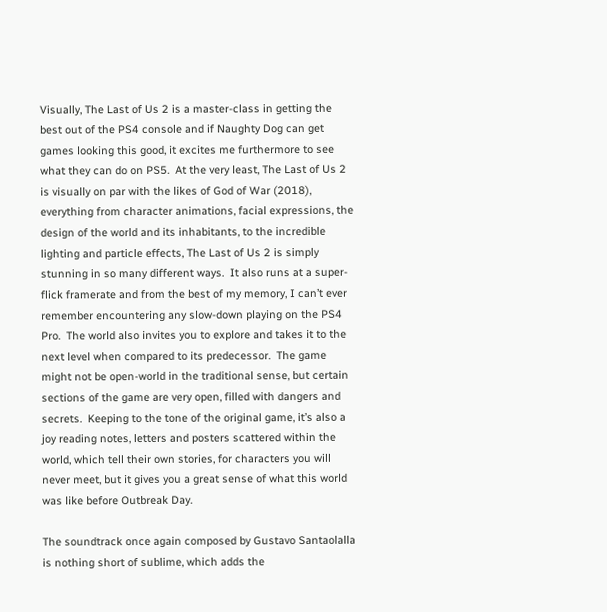Visually, The Last of Us 2 is a master-class in getting the best out of the PS4 console and if Naughty Dog can get games looking this good, it excites me furthermore to see what they can do on PS5.  At the very least, The Last of Us 2 is visually on par with the likes of God of War (2018), everything from character animations, facial expressions, the design of the world and its inhabitants, to the incredible lighting and particle effects, The Last of Us 2 is simply stunning in so many different ways.  It also runs at a super-flick framerate and from the best of my memory, I can’t ever remember encountering any slow-down playing on the PS4 Pro.  The world also invites you to explore and takes it to the next level when compared to its predecessor.  The game might not be open-world in the traditional sense, but certain sections of the game are very open, filled with dangers and secrets.  Keeping to the tone of the original game, it’s also a joy reading notes, letters and posters scattered within the world, which tell their own stories, for characters you will never meet, but it gives you a great sense of what this world was like before Outbreak Day.

The soundtrack once again composed by Gustavo Santaolalla is nothing short of sublime, which adds the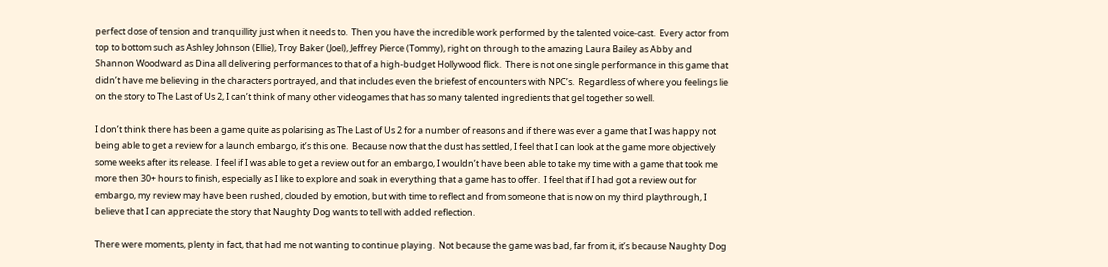perfect dose of tension and tranquillity just when it needs to.  Then you have the incredible work performed by the talented voice-cast.  Every actor from top to bottom such as Ashley Johnson (Ellie), Troy Baker (Joel), Jeffrey Pierce (Tommy), right on through to the amazing Laura Bailey as Abby and Shannon Woodward as Dina all delivering performances to that of a high-budget Hollywood flick.  There is not one single performance in this game that didn’t have me believing in the characters portrayed, and that includes even the briefest of encounters with NPC’s.  Regardless of where you feelings lie on the story to The Last of Us 2, I can’t think of many other videogames that has so many talented ingredients that gel together so well.

I don’t think there has been a game quite as polarising as The Last of Us 2 for a number of reasons and if there was ever a game that I was happy not being able to get a review for a launch embargo, it’s this one.  Because now that the dust has settled, I feel that I can look at the game more objectively some weeks after its release.  I feel if I was able to get a review out for an embargo, I wouldn’t have been able to take my time with a game that took me more then 30+ hours to finish, especially as I like to explore and soak in everything that a game has to offer.  I feel that if I had got a review out for embargo, my review may have been rushed, clouded by emotion, but with time to reflect and from someone that is now on my third playthrough, I believe that I can appreciate the story that Naughty Dog wants to tell with added reflection.

There were moments, plenty in fact, that had me not wanting to continue playing.  Not because the game was bad, far from it, it’s because Naughty Dog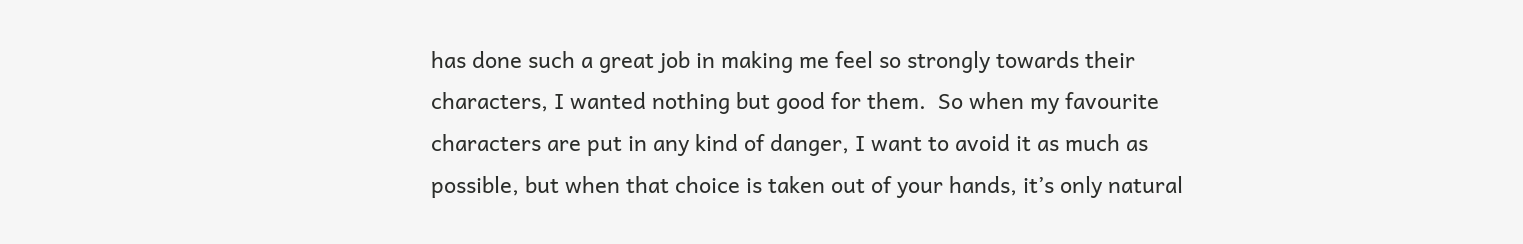has done such a great job in making me feel so strongly towards their characters, I wanted nothing but good for them.  So when my favourite characters are put in any kind of danger, I want to avoid it as much as possible, but when that choice is taken out of your hands, it’s only natural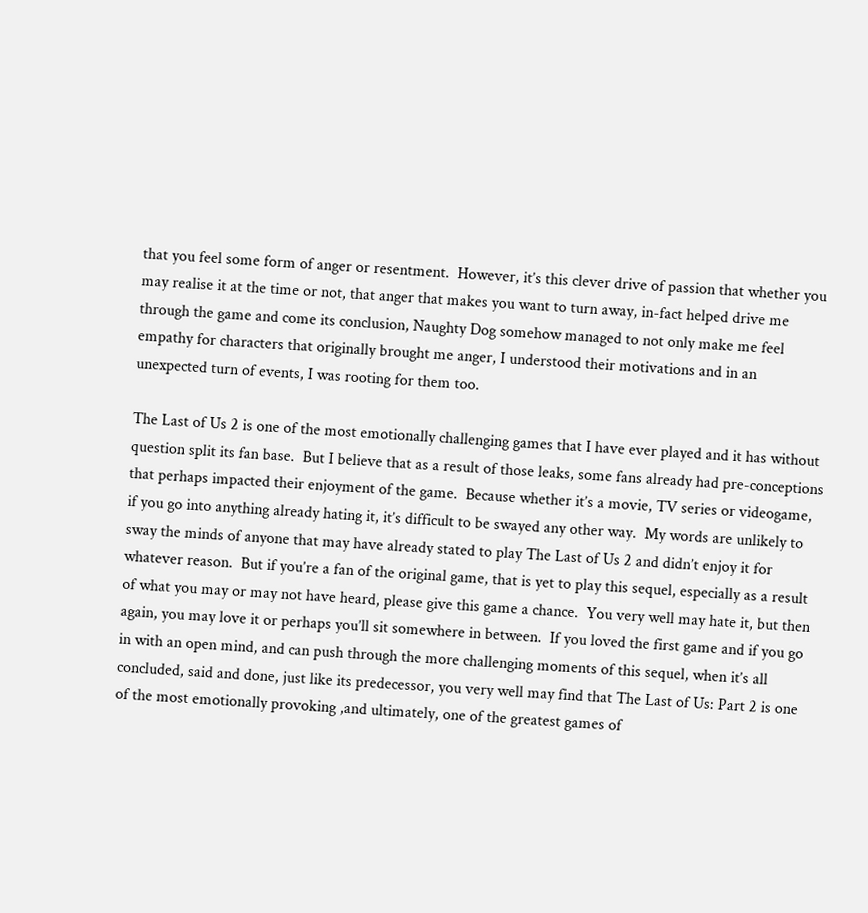that you feel some form of anger or resentment.  However, it’s this clever drive of passion that whether you may realise it at the time or not, that anger that makes you want to turn away, in-fact helped drive me through the game and come its conclusion, Naughty Dog somehow managed to not only make me feel empathy for characters that originally brought me anger, I understood their motivations and in an unexpected turn of events, I was rooting for them too.

The Last of Us 2 is one of the most emotionally challenging games that I have ever played and it has without question split its fan base.  But I believe that as a result of those leaks, some fans already had pre-conceptions that perhaps impacted their enjoyment of the game.  Because whether it’s a movie, TV series or videogame, if you go into anything already hating it, it’s difficult to be swayed any other way.  My words are unlikely to sway the minds of anyone that may have already stated to play The Last of Us 2 and didn’t enjoy it for whatever reason.  But if you’re a fan of the original game, that is yet to play this sequel, especially as a result of what you may or may not have heard, please give this game a chance.  You very well may hate it, but then again, you may love it or perhaps you’ll sit somewhere in between.  If you loved the first game and if you go in with an open mind, and can push through the more challenging moments of this sequel, when it’s all concluded, said and done, just like its predecessor, you very well may find that The Last of Us: Part 2 is one of the most emotionally provoking ,and ultimately, one of the greatest games of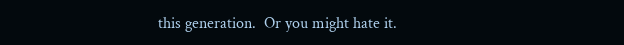this generation.  Or you might hate it.